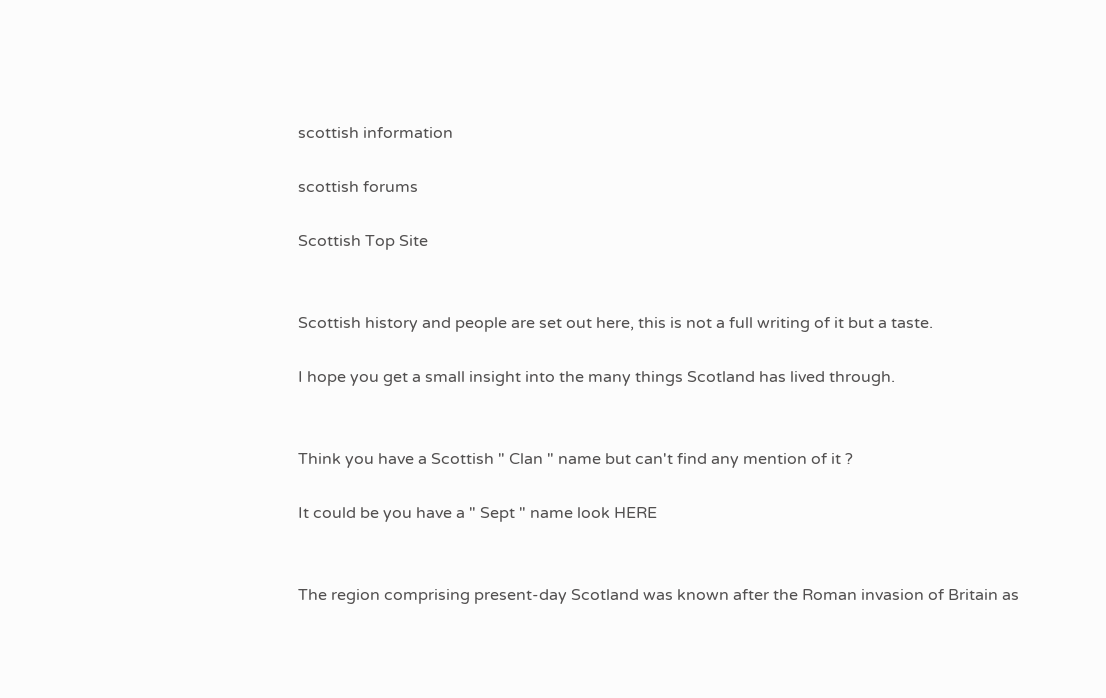scottish information

scottish forums

Scottish Top Site


Scottish history and people are set out here, this is not a full writing of it but a taste.

I hope you get a small insight into the many things Scotland has lived through.


Think you have a Scottish " Clan " name but can't find any mention of it ?

It could be you have a " Sept " name look HERE


The region comprising present-day Scotland was known after the Roman invasion of Britain as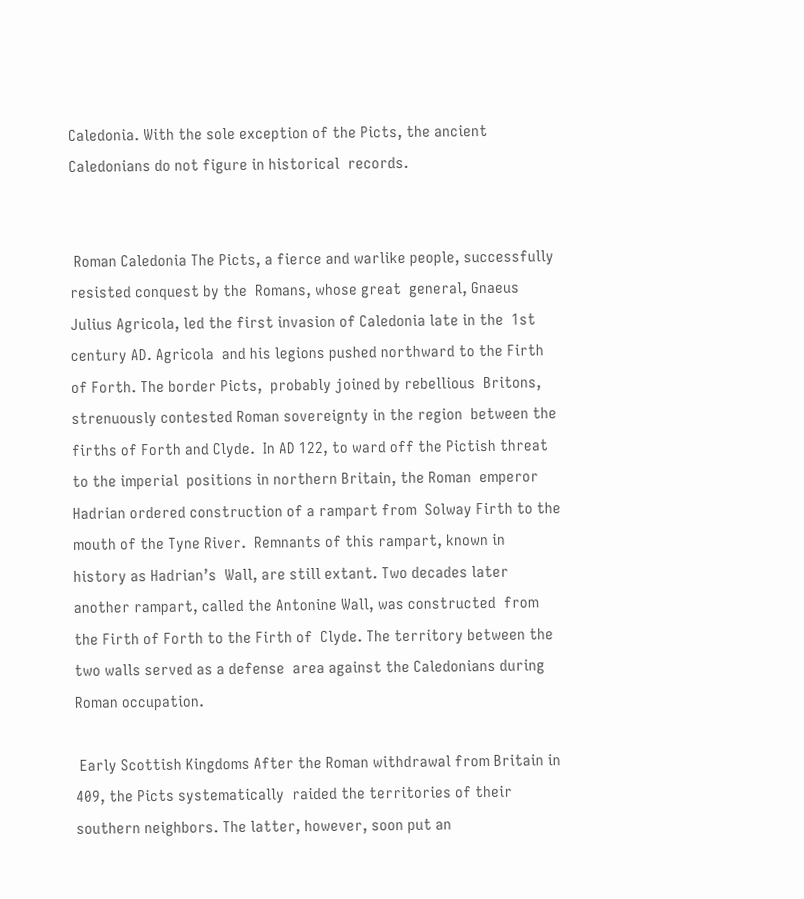Caledonia. With the sole exception of the Picts, the ancient Caledonians do not figure in historical  records.


 Roman Caledonia The Picts, a fierce and warlike people, successfully resisted conquest by the  Romans, whose great  general, Gnaeus Julius Agricola, led the first invasion of Caledonia late in the  1st century AD. Agricola  and his legions pushed northward to the Firth of Forth. The border Picts,  probably joined by rebellious  Britons, strenuously contested Roman sovereignty in the region  between the firths of Forth and Clyde.  In AD 122, to ward off the Pictish threat to the imperial  positions in northern Britain, the Roman  emperor Hadrian ordered construction of a rampart from  Solway Firth to the mouth of the Tyne River.  Remnants of this rampart, known in history as Hadrian’s  Wall, are still extant. Two decades later  another rampart, called the Antonine Wall, was constructed  from the Firth of Forth to the Firth of  Clyde. The territory between the two walls served as a defense  area against the Caledonians during  Roman occupation.

 Early Scottish Kingdoms After the Roman withdrawal from Britain in 409, the Picts systematically  raided the territories of their  southern neighbors. The latter, however, soon put an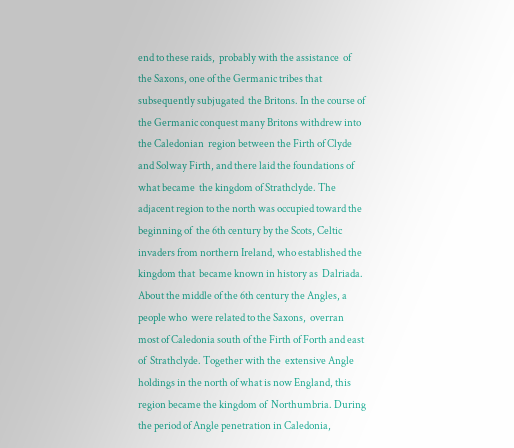end to these raids,  probably with the assistance  of the Saxons, one of the Germanic tribes that subsequently subjugated  the Britons. In the course of  the Germanic conquest many Britons withdrew into the Caledonian  region between the Firth of Clyde  and Solway Firth, and there laid the foundations of what became  the kingdom of Strathclyde. The  adjacent region to the north was occupied toward the beginning of  the 6th century by the Scots, Celtic  invaders from northern Ireland, who established the kingdom that  became known in history as  Dalriada. About the middle of the 6th century the Angles, a people who  were related to the Saxons,  overran most of Caledonia south of the Firth of Forth and east of  Strathclyde. Together with the  extensive Angle holdings in the north of what is now England, this  region became the kingdom of  Northumbria. During the period of Angle penetration in Caledonia,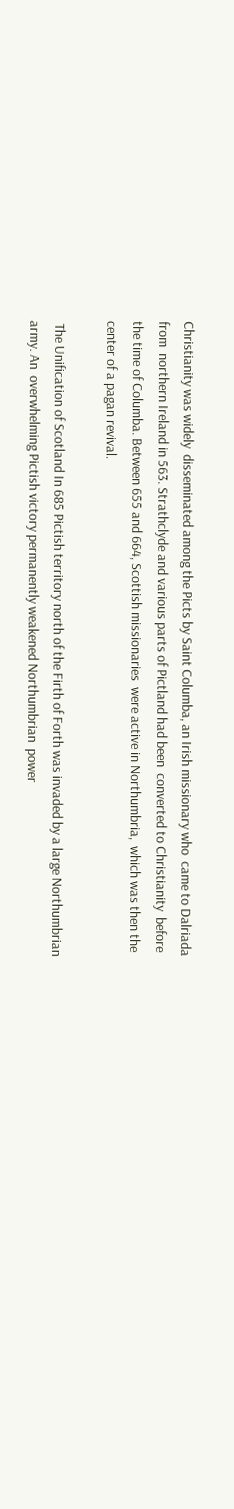Christianity was widely  disseminated among the Picts by Saint Columba, an Irish missionary who  came to Dalriada from  northern Ireland in 563. Strathclyde and various parts of Pictland had been  converted to Christianity  before the time of Columba. Between 655 and 664, Scottish missionaries  were active in Northumbria,  which was then the center of a pagan revival.

 The Unification of Scotland In 685 Pictish territory north of the Firth of Forth was invaded by a large Northumbrian army. An  overwhelming Pictish victory permanently weakened Northumbrian  power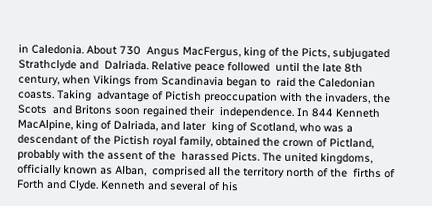in Caledonia. About 730  Angus MacFergus, king of the Picts, subjugated Strathclyde and  Dalriada. Relative peace followed  until the late 8th century, when Vikings from Scandinavia began to  raid the Caledonian coasts. Taking  advantage of Pictish preoccupation with the invaders, the Scots  and Britons soon regained their  independence. In 844 Kenneth MacAlpine, king of Dalriada, and later  king of Scotland, who was a  descendant of the Pictish royal family, obtained the crown of Pictland,  probably with the assent of the  harassed Picts. The united kingdoms, officially known as Alban,  comprised all the territory north of the  firths of Forth and Clyde. Kenneth and several of his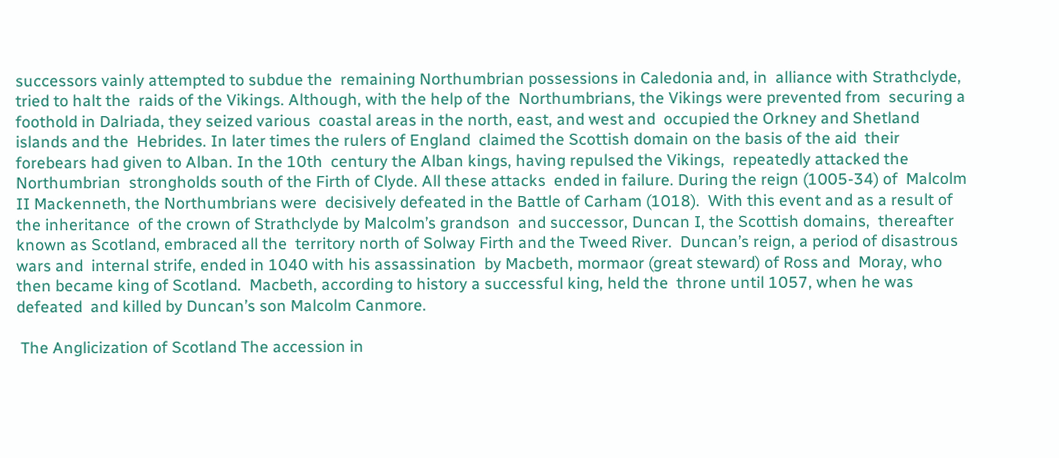successors vainly attempted to subdue the  remaining Northumbrian possessions in Caledonia and, in  alliance with Strathclyde, tried to halt the  raids of the Vikings. Although, with the help of the  Northumbrians, the Vikings were prevented from  securing a foothold in Dalriada, they seized various  coastal areas in the north, east, and west and  occupied the Orkney and Shetland islands and the  Hebrides. In later times the rulers of England  claimed the Scottish domain on the basis of the aid  their forebears had given to Alban. In the 10th  century the Alban kings, having repulsed the Vikings,  repeatedly attacked the Northumbrian  strongholds south of the Firth of Clyde. All these attacks  ended in failure. During the reign (1005-34) of  Malcolm II Mackenneth, the Northumbrians were  decisively defeated in the Battle of Carham (1018).  With this event and as a result of the inheritance  of the crown of Strathclyde by Malcolm’s grandson  and successor, Duncan I, the Scottish domains,  thereafter known as Scotland, embraced all the  territory north of Solway Firth and the Tweed River.  Duncan’s reign, a period of disastrous wars and  internal strife, ended in 1040 with his assassination  by Macbeth, mormaor (great steward) of Ross and  Moray, who then became king of Scotland.  Macbeth, according to history a successful king, held the  throne until 1057, when he was defeated  and killed by Duncan’s son Malcolm Canmore.

 The Anglicization of Scotland The accession in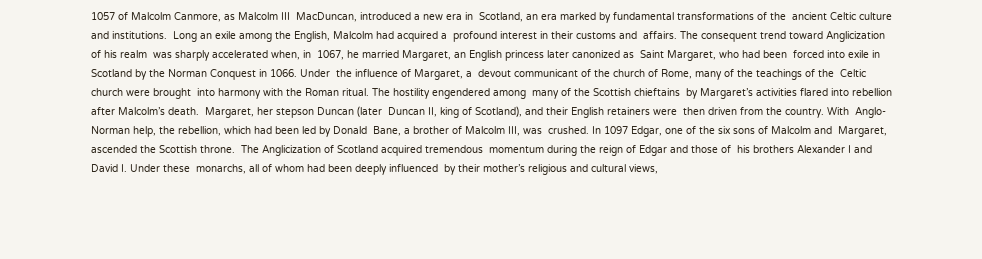1057 of Malcolm Canmore, as Malcolm III  MacDuncan, introduced a new era in  Scotland, an era marked by fundamental transformations of the  ancient Celtic culture and institutions.  Long an exile among the English, Malcolm had acquired a  profound interest in their customs and  affairs. The consequent trend toward Anglicization of his realm  was sharply accelerated when, in  1067, he married Margaret, an English princess later canonized as  Saint Margaret, who had been  forced into exile in Scotland by the Norman Conquest in 1066. Under  the influence of Margaret, a  devout communicant of the church of Rome, many of the teachings of the  Celtic church were brought  into harmony with the Roman ritual. The hostility engendered among  many of the Scottish chieftains  by Margaret’s activities flared into rebellion after Malcolm’s death.  Margaret, her stepson Duncan (later  Duncan II, king of Scotland), and their English retainers were  then driven from the country. With  Anglo- Norman help, the rebellion, which had been led by Donald  Bane, a brother of Malcolm III, was  crushed. In 1097 Edgar, one of the six sons of Malcolm and  Margaret, ascended the Scottish throne.  The Anglicization of Scotland acquired tremendous  momentum during the reign of Edgar and those of  his brothers Alexander I and David I. Under these  monarchs, all of whom had been deeply influenced  by their mother’s religious and cultural views,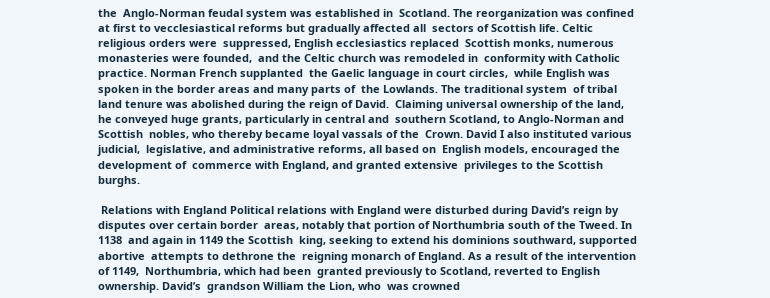the  Anglo-Norman feudal system was established in  Scotland. The reorganization was confined at first to vecclesiastical reforms but gradually affected all  sectors of Scottish life. Celtic religious orders were  suppressed, English ecclesiastics replaced  Scottish monks, numerous monasteries were founded,  and the Celtic church was remodeled in  conformity with Catholic practice. Norman French supplanted  the Gaelic language in court circles,  while English was spoken in the border areas and many parts of  the Lowlands. The traditional system  of tribal land tenure was abolished during the reign of David.  Claiming universal ownership of the land,  he conveyed huge grants, particularly in central and  southern Scotland, to Anglo-Norman and Scottish  nobles, who thereby became loyal vassals of the  Crown. David I also instituted various judicial,  legislative, and administrative reforms, all based on  English models, encouraged the development of  commerce with England, and granted extensive  privileges to the Scottish burghs.

 Relations with England Political relations with England were disturbed during David’s reign by  disputes over certain border  areas, notably that portion of Northumbria south of the Tweed. In 1138  and again in 1149 the Scottish  king, seeking to extend his dominions southward, supported abortive  attempts to dethrone the  reigning monarch of England. As a result of the intervention of 1149,  Northumbria, which had been  granted previously to Scotland, reverted to English ownership. David’s  grandson William the Lion, who  was crowned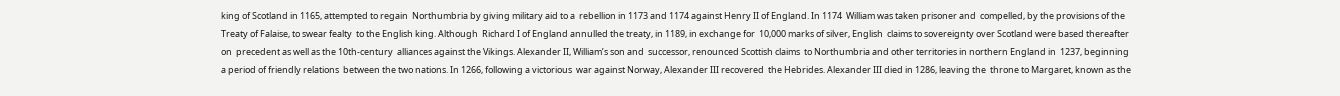king of Scotland in 1165, attempted to regain  Northumbria by giving military aid to a  rebellion in 1173 and 1174 against Henry II of England. In 1174  William was taken prisoner and  compelled, by the provisions of the Treaty of Falaise, to swear fealty  to the English king. Although  Richard I of England annulled the treaty, in 1189, in exchange for  10,000 marks of silver, English  claims to sovereignty over Scotland were based thereafter on  precedent as well as the 10th-century  alliances against the Vikings. Alexander II, William’s son and  successor, renounced Scottish claims  to Northumbria and other territories in northern England in  1237, beginning a period of friendly relations  between the two nations. In 1266, following a victorious  war against Norway, Alexander III recovered  the Hebrides. Alexander III died in 1286, leaving the  throne to Margaret, known as the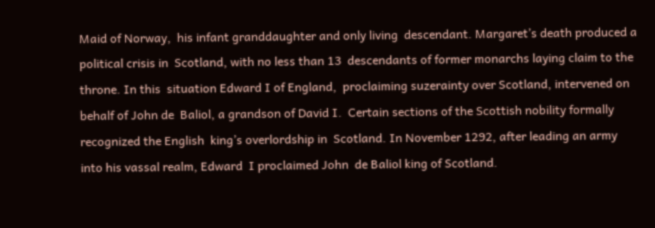Maid of Norway,  his infant granddaughter and only living  descendant. Margaret’s death produced a political crisis in  Scotland, with no less than 13  descendants of former monarchs laying claim to the throne. In this  situation Edward I of England,  proclaiming suzerainty over Scotland, intervened on behalf of John de  Baliol, a grandson of David I.  Certain sections of the Scottish nobility formally recognized the English  king’s overlordship in  Scotland. In November 1292, after leading an army into his vassal realm, Edward  I proclaimed John  de Baliol king of Scotland.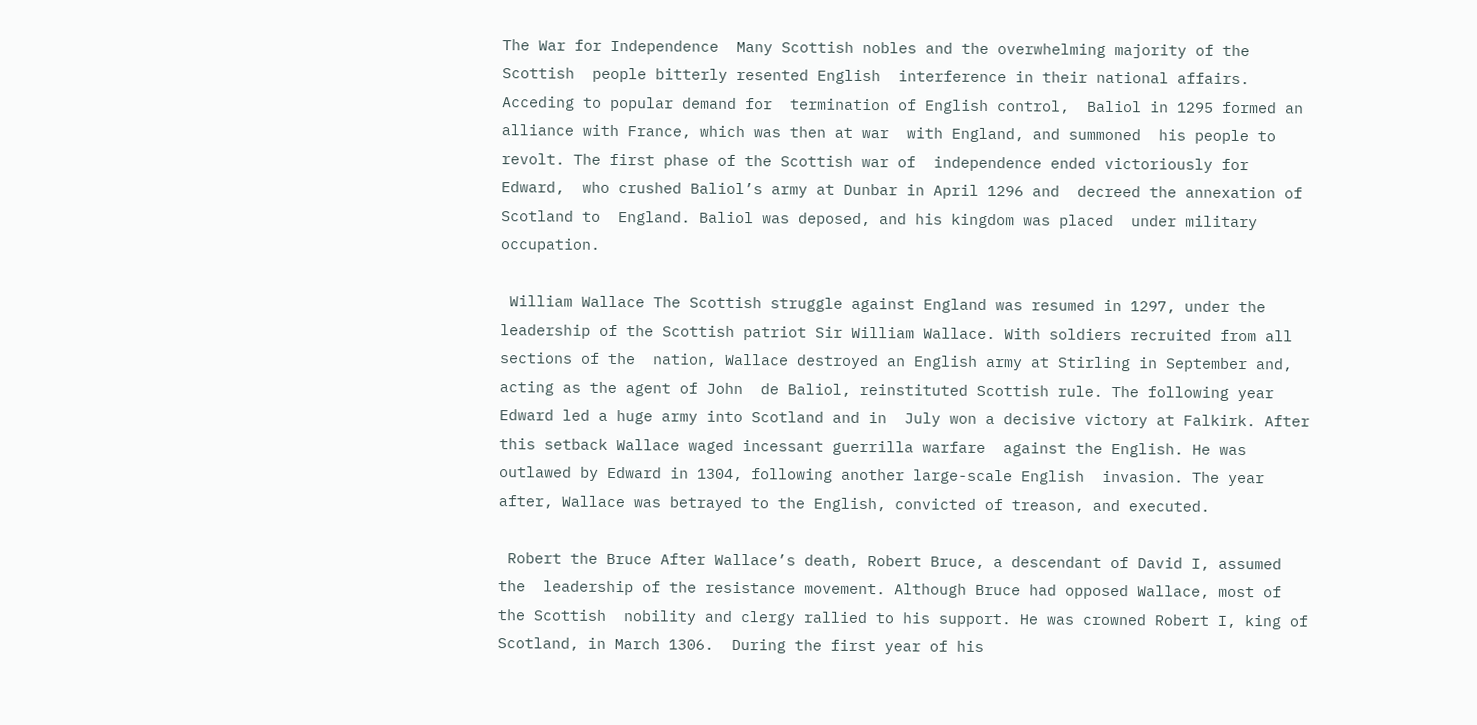The War for Independence  Many Scottish nobles and the overwhelming majority of the Scottish  people bitterly resented English  interference in their national affairs. Acceding to popular demand for  termination of English control,  Baliol in 1295 formed an alliance with France, which was then at war  with England, and summoned  his people to revolt. The first phase of the Scottish war of  independence ended victoriously for Edward,  who crushed Baliol’s army at Dunbar in April 1296 and  decreed the annexation of Scotland to  England. Baliol was deposed, and his kingdom was placed  under military occupation.

 William Wallace The Scottish struggle against England was resumed in 1297, under the  leadership of the Scottish patriot Sir William Wallace. With soldiers recruited from all sections of the  nation, Wallace destroyed an English army at Stirling in September and, acting as the agent of John  de Baliol, reinstituted Scottish rule. The following year Edward led a huge army into Scotland and in  July won a decisive victory at Falkirk. After this setback Wallace waged incessant guerrilla warfare  against the English. He was outlawed by Edward in 1304, following another large-scale English  invasion. The year after, Wallace was betrayed to the English, convicted of treason, and executed.

 Robert the Bruce After Wallace’s death, Robert Bruce, a descendant of David I, assumed the  leadership of the resistance movement. Although Bruce had opposed Wallace, most of the Scottish  nobility and clergy rallied to his support. He was crowned Robert I, king of Scotland, in March 1306.  During the first year of his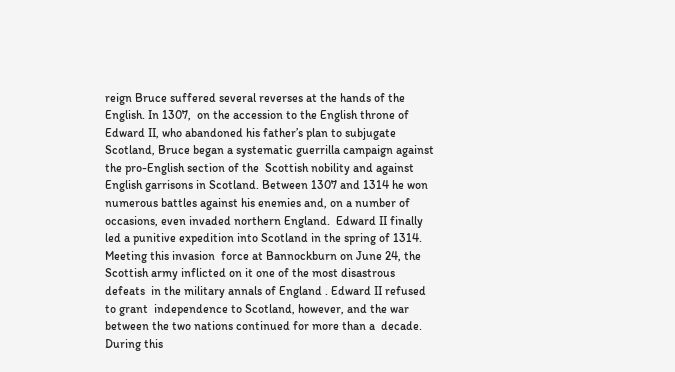reign Bruce suffered several reverses at the hands of the English. In 1307,  on the accession to the English throne of Edward II, who abandoned his father’s plan to subjugate  Scotland, Bruce began a systematic guerrilla campaign against the pro-English section of the  Scottish nobility and against English garrisons in Scotland. Between 1307 and 1314 he won  numerous battles against his enemies and, on a number of occasions, even invaded northern England.  Edward II finally led a punitive expedition into Scotland in the spring of 1314. Meeting this invasion  force at Bannockburn on June 24, the Scottish army inflicted on it one of the most disastrous defeats  in the military annals of England . Edward II refused to grant  independence to Scotland, however, and the war between the two nations continued for more than a  decade. During this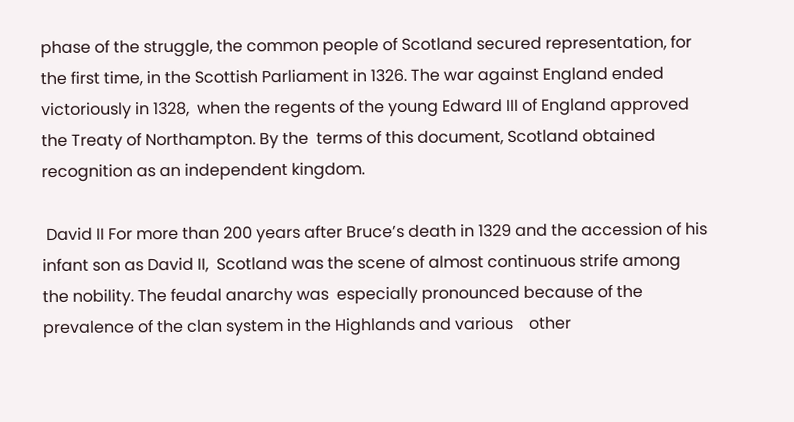phase of the struggle, the common people of Scotland secured representation, for  the first time, in the Scottish Parliament in 1326. The war against England ended victoriously in 1328,  when the regents of the young Edward III of England approved the Treaty of Northampton. By the  terms of this document, Scotland obtained recognition as an independent kingdom.

 David II For more than 200 years after Bruce’s death in 1329 and the accession of his infant son as David II,  Scotland was the scene of almost continuous strife among the nobility. The feudal anarchy was  especially pronounced because of the prevalence of the clan system in the Highlands and various    other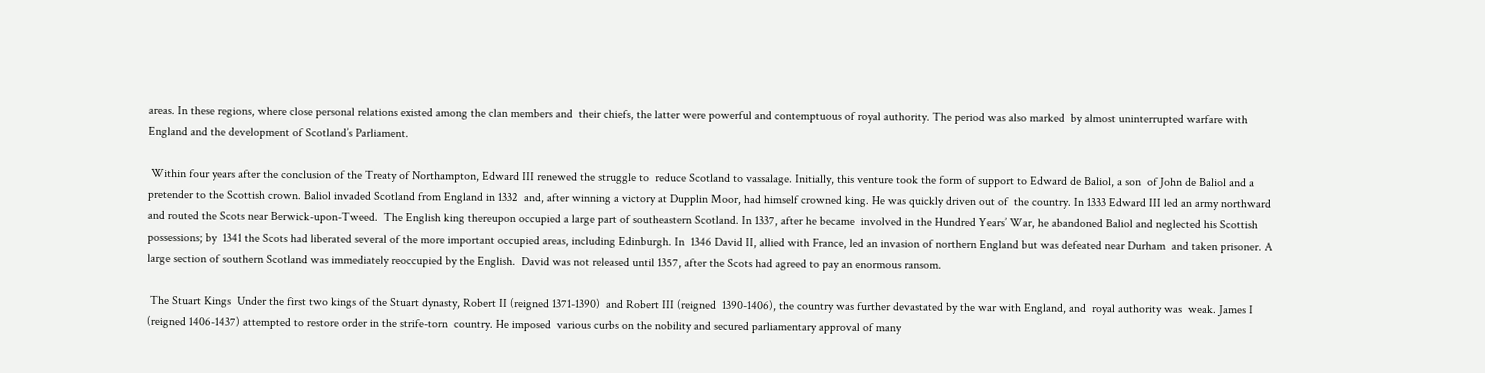areas. In these regions, where close personal relations existed among the clan members and  their chiefs, the latter were powerful and contemptuous of royal authority. The period was also marked  by almost uninterrupted warfare with England and the development of Scotland’s Parliament.

 Within four years after the conclusion of the Treaty of Northampton, Edward III renewed the struggle to  reduce Scotland to vassalage. Initially, this venture took the form of support to Edward de Baliol, a son  of John de Baliol and a pretender to the Scottish crown. Baliol invaded Scotland from England in 1332  and, after winning a victory at Dupplin Moor, had himself crowned king. He was quickly driven out of  the country. In 1333 Edward III led an army northward and routed the Scots near Berwick-upon-Tweed.  The English king thereupon occupied a large part of southeastern Scotland. In 1337, after he became  involved in the Hundred Years’ War, he abandoned Baliol and neglected his Scottish possessions; by  1341 the Scots had liberated several of the more important occupied areas, including Edinburgh. In  1346 David II, allied with France, led an invasion of northern England but was defeated near Durham  and taken prisoner. A large section of southern Scotland was immediately reoccupied by the English.  David was not released until 1357, after the Scots had agreed to pay an enormous ransom.

 The Stuart Kings  Under the first two kings of the Stuart dynasty, Robert II (reigned 1371-1390)  and Robert III (reigned  1390-1406), the country was further devastated by the war with England, and  royal authority was  weak. James I (reigned 1406-1437) attempted to restore order in the strife-torn  country. He imposed  various curbs on the nobility and secured parliamentary approval of many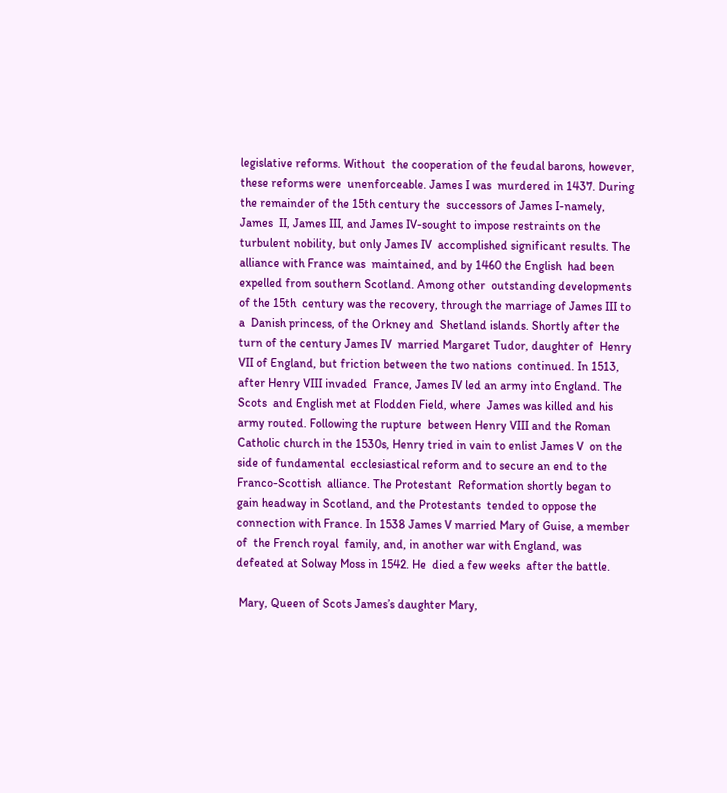legislative reforms. Without  the cooperation of the feudal barons, however, these reforms were  unenforceable. James I was  murdered in 1437. During the remainder of the 15th century the  successors of James I-namely, James  II, James III, and James IV-sought to impose restraints on the  turbulent nobility, but only James IV  accomplished significant results. The alliance with France was  maintained, and by 1460 the English  had been expelled from southern Scotland. Among other  outstanding developments of the 15th  century was the recovery, through the marriage of James III to a  Danish princess, of the Orkney and  Shetland islands. Shortly after the turn of the century James IV  married Margaret Tudor, daughter of  Henry VII of England, but friction between the two nations  continued. In 1513, after Henry VIII invaded  France, James IV led an army into England. The Scots  and English met at Flodden Field, where  James was killed and his army routed. Following the rupture  between Henry VIII and the Roman  Catholic church in the 1530s, Henry tried in vain to enlist James V  on the side of fundamental  ecclesiastical reform and to secure an end to the Franco-Scottish  alliance. The Protestant  Reformation shortly began to gain headway in Scotland, and the Protestants  tended to oppose the  connection with France. In 1538 James V married Mary of Guise, a member of  the French royal  family, and, in another war with England, was defeated at Solway Moss in 1542. He  died a few weeks  after the battle.

 Mary, Queen of Scots James’s daughter Mary,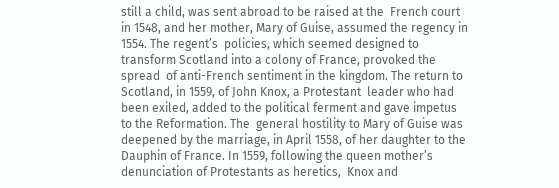still a child, was sent abroad to be raised at the  French court in 1548, and her mother, Mary of Guise, assumed the regency in 1554. The regent’s  policies, which seemed designed to transform Scotland into a colony of France, provoked the spread  of anti-French sentiment in the kingdom. The return to Scotland, in 1559, of John Knox, a Protestant  leader who had been exiled, added to the political ferment and gave impetus to the Reformation. The  general hostility to Mary of Guise was deepened by the marriage, in April 1558, of her daughter to the  Dauphin of France. In 1559, following the queen mother’s denunciation of Protestants as heretics,  Knox and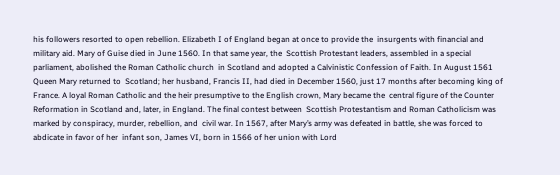his followers resorted to open rebellion. Elizabeth I of England began at once to provide the  insurgents with financial and military aid. Mary of Guise died in June 1560. In that same year, the  Scottish Protestant leaders, assembled in a special parliament, abolished the Roman Catholic church  in Scotland and adopted a Calvinistic Confession of Faith. In August 1561 Queen Mary returned to  Scotland; her husband, Francis II, had died in December 1560, just 17 months after becoming king of  France. A loyal Roman Catholic and the heir presumptive to the English crown, Mary became the  central figure of the Counter Reformation in Scotland and, later, in England. The final contest between  Scottish Protestantism and Roman Catholicism was marked by conspiracy, murder, rebellion, and  civil war. In 1567, after Mary’s army was defeated in battle, she was forced to abdicate in favor of her  infant son, James VI, born in 1566 of her union with Lord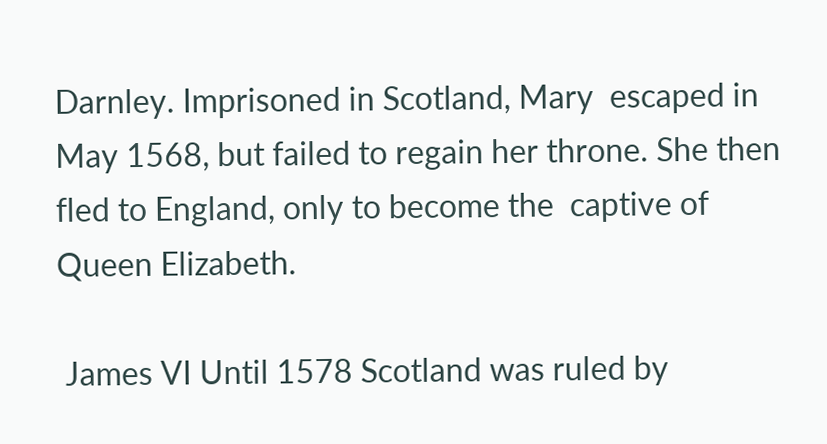Darnley. Imprisoned in Scotland, Mary  escaped in May 1568, but failed to regain her throne. She then fled to England, only to become the  captive of Queen Elizabeth.

 James VI Until 1578 Scotland was ruled by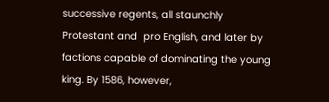successive regents, all staunchly Protestant and  pro English, and later by factions capable of dominating the young king. By 1586, however,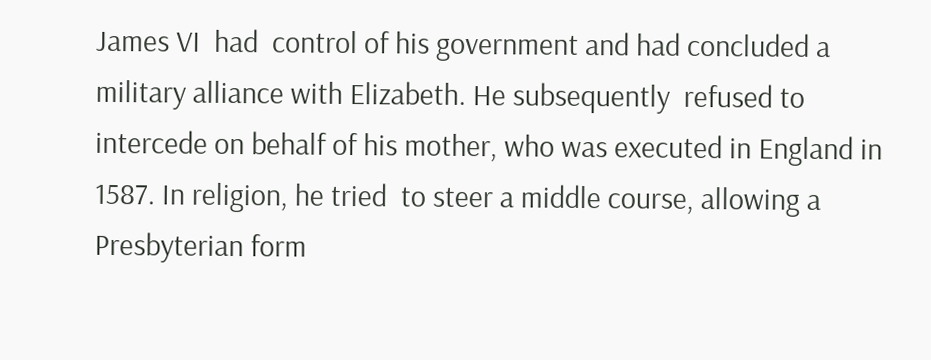James VI  had  control of his government and had concluded a military alliance with Elizabeth. He subsequently  refused to intercede on behalf of his mother, who was executed in England in 1587. In religion, he tried  to steer a middle course, allowing a Presbyterian form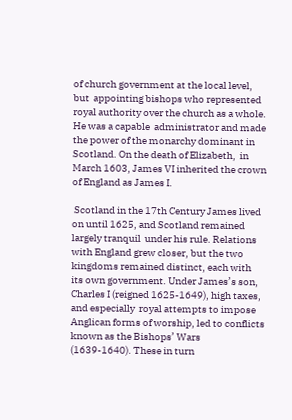of church government at the local level, but  appointing bishops who represented royal authority over the church as a whole. He was a capable  administrator and made the power of the monarchy dominant in Scotland. On the death of Elizabeth,  in March 1603, James VI inherited the crown of England as James I.

 Scotland in the 17th Century James lived on until 1625, and Scotland remained largely tranquil  under his rule. Relations with England grew closer, but the two kingdoms remained distinct, each with  its own government. Under James’s son, Charles I (reigned 1625-1649), high taxes, and especially  royal attempts to impose Anglican forms of worship, led to conflicts known as the Bishops’ Wars  (1639-1640). These in turn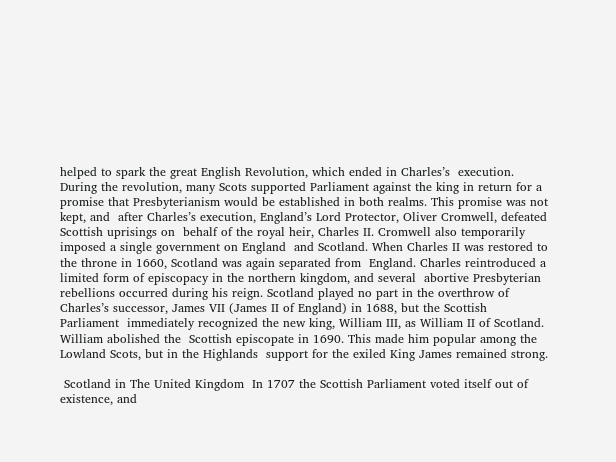helped to spark the great English Revolution, which ended in Charles’s  execution. During the revolution, many Scots supported Parliament against the king in return for a  promise that Presbyterianism would be established in both realms. This promise was not kept, and  after Charles’s execution, England’s Lord Protector, Oliver Cromwell, defeated Scottish uprisings on  behalf of the royal heir, Charles II. Cromwell also temporarily imposed a single government on England  and Scotland. When Charles II was restored to the throne in 1660, Scotland was again separated from  England. Charles reintroduced a limited form of episcopacy in the northern kingdom, and several  abortive Presbyterian rebellions occurred during his reign. Scotland played no part in the overthrow of  Charles’s successor, James VII (James II of England) in 1688, but the Scottish Parliament  immediately recognized the new king, William III, as William II of Scotland. William abolished the  Scottish episcopate in 1690. This made him popular among the Lowland Scots, but in the Highlands  support for the exiled King James remained strong.

 Scotland in The United Kingdom  In 1707 the Scottish Parliament voted itself out of existence, and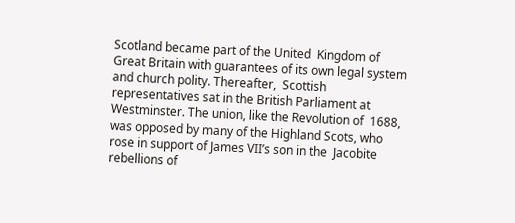Scotland became part of the United  Kingdom of Great Britain with guarantees of its own legal system and church polity. Thereafter,  Scottish representatives sat in the British Parliament at Westminster. The union, like the Revolution of  1688, was opposed by many of the Highland Scots, who rose in support of James VII’s son in the  Jacobite rebellions of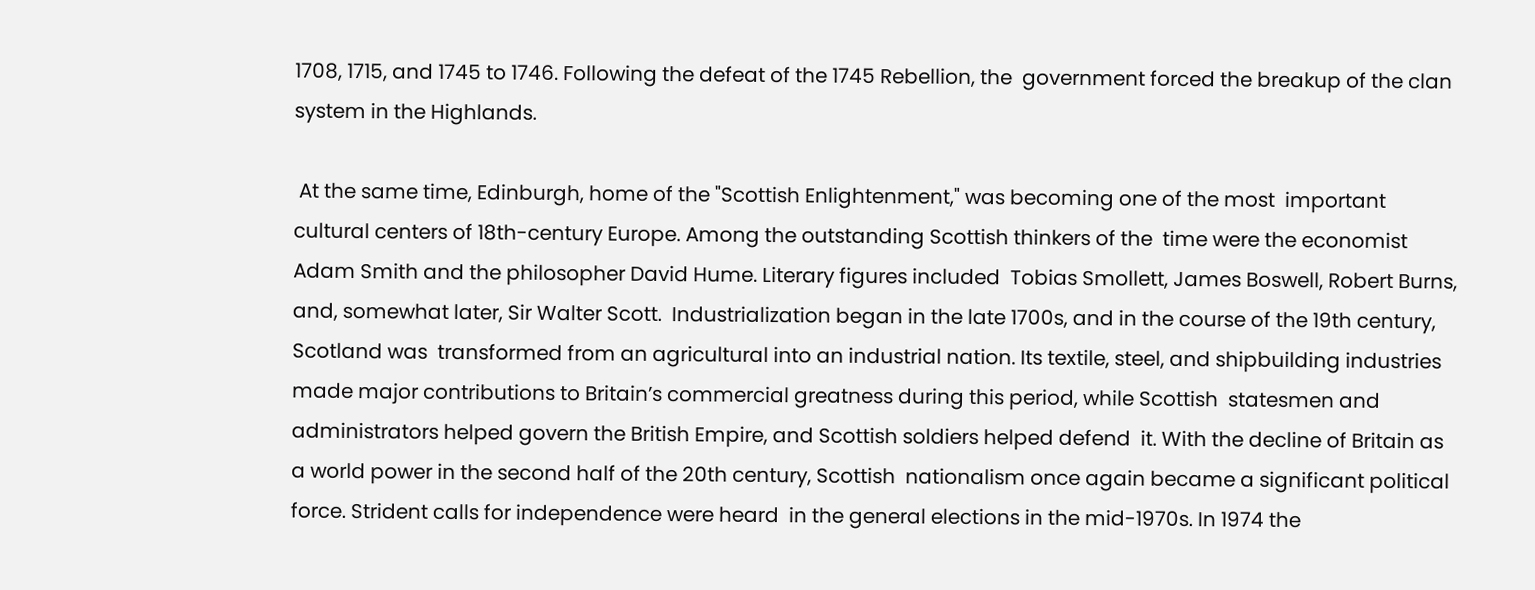1708, 1715, and 1745 to 1746. Following the defeat of the 1745 Rebellion, the  government forced the breakup of the clan system in the Highlands.

 At the same time, Edinburgh, home of the "Scottish Enlightenment," was becoming one of the most  important cultural centers of 18th-century Europe. Among the outstanding Scottish thinkers of the  time were the economist Adam Smith and the philosopher David Hume. Literary figures included  Tobias Smollett, James Boswell, Robert Burns, and, somewhat later, Sir Walter Scott.  Industrialization began in the late 1700s, and in the course of the 19th century, Scotland was  transformed from an agricultural into an industrial nation. Its textile, steel, and shipbuilding industries  made major contributions to Britain’s commercial greatness during this period, while Scottish  statesmen and administrators helped govern the British Empire, and Scottish soldiers helped defend  it. With the decline of Britain as a world power in the second half of the 20th century, Scottish  nationalism once again became a significant political force. Strident calls for independence were heard  in the general elections in the mid-1970s. In 1974 the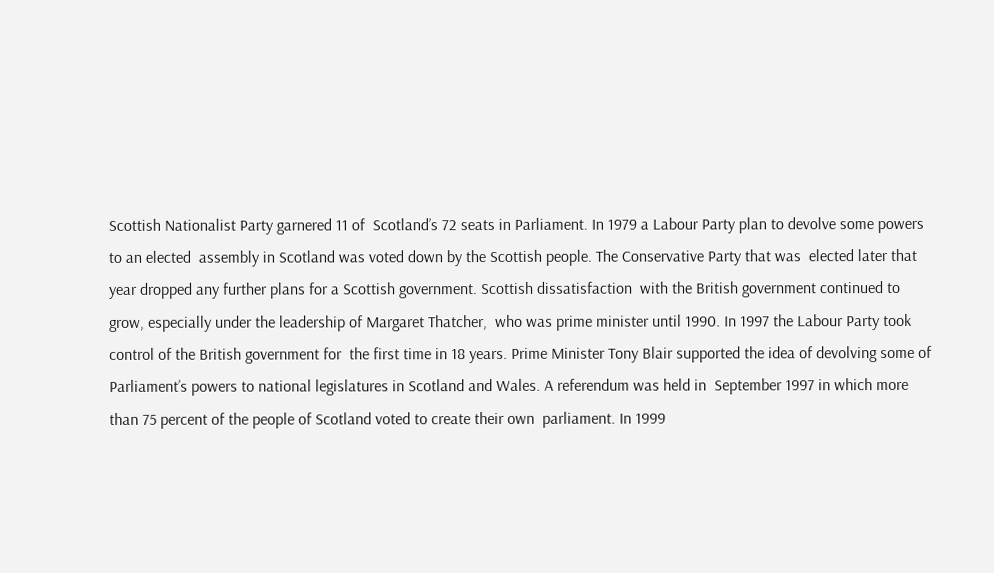Scottish Nationalist Party garnered 11 of  Scotland’s 72 seats in Parliament. In 1979 a Labour Party plan to devolve some powers to an elected  assembly in Scotland was voted down by the Scottish people. The Conservative Party that was  elected later that year dropped any further plans for a Scottish government. Scottish dissatisfaction  with the British government continued to grow, especially under the leadership of Margaret Thatcher,  who was prime minister until 1990. In 1997 the Labour Party took control of the British government for  the first time in 18 years. Prime Minister Tony Blair supported the idea of devolving some of  Parliament’s powers to national legislatures in Scotland and Wales. A referendum was held in  September 1997 in which more than 75 percent of the people of Scotland voted to create their own  parliament. In 1999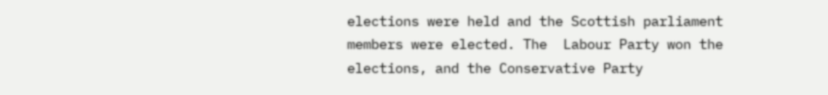elections were held and the Scottish parliament members were elected. The  Labour Party won the elections, and the Conservative Party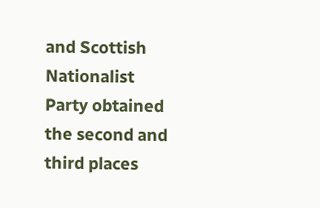and Scottish Nationalist Party obtained  the second and third places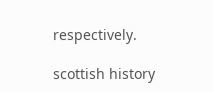respectively.

scottish history